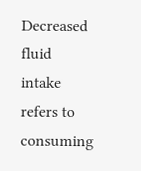Decreased fluid intake refers to consuming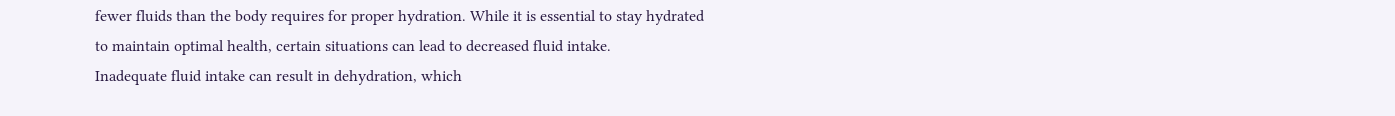fewer fluids than the body requires for proper hydration. While it is essential to stay hydrated to maintain optimal health, certain situations can lead to decreased fluid intake.
Inadequate fluid intake can result in dehydration, which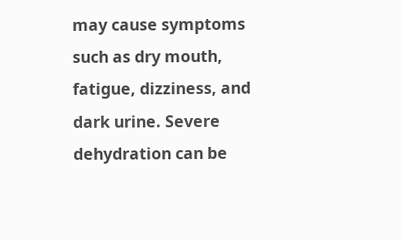may cause symptoms such as dry mouth, fatigue, dizziness, and dark urine. Severe dehydration can be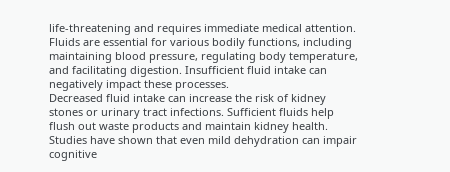life-threatening and requires immediate medical attention.
Fluids are essential for various bodily functions, including maintaining blood pressure, regulating body temperature, and facilitating digestion. Insufficient fluid intake can negatively impact these processes.
Decreased fluid intake can increase the risk of kidney stones or urinary tract infections. Sufficient fluids help flush out waste products and maintain kidney health.
Studies have shown that even mild dehydration can impair cognitive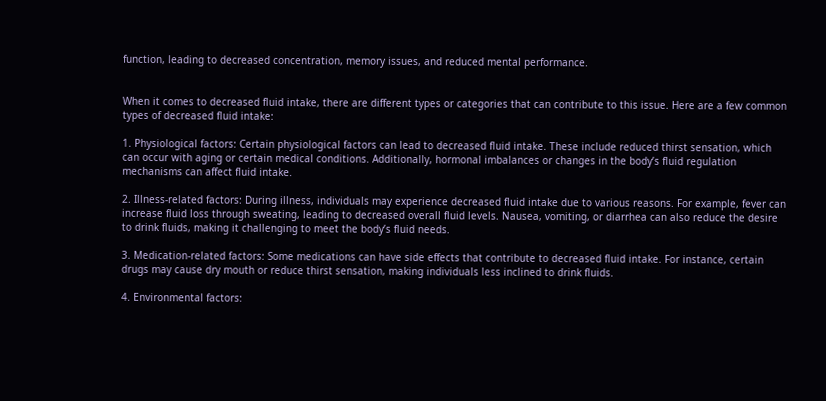function, leading to decreased concentration, memory issues, and reduced mental performance.


When it comes to decreased fluid intake, there are different types or categories that can contribute to this issue. Here are a few common types of decreased fluid intake:

1. Physiological factors: Certain physiological factors can lead to decreased fluid intake. These include reduced thirst sensation, which can occur with aging or certain medical conditions. Additionally, hormonal imbalances or changes in the body’s fluid regulation mechanisms can affect fluid intake.

2. Illness-related factors: During illness, individuals may experience decreased fluid intake due to various reasons. For example, fever can increase fluid loss through sweating, leading to decreased overall fluid levels. Nausea, vomiting, or diarrhea can also reduce the desire to drink fluids, making it challenging to meet the body’s fluid needs.

3. Medication-related factors: Some medications can have side effects that contribute to decreased fluid intake. For instance, certain drugs may cause dry mouth or reduce thirst sensation, making individuals less inclined to drink fluids.

4. Environmental factors: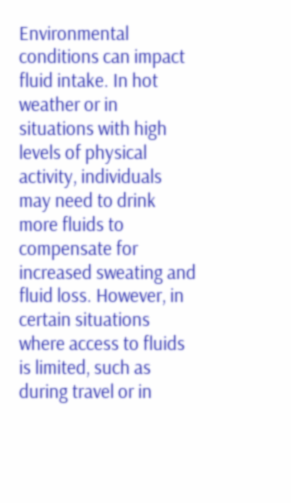Environmental conditions can impact fluid intake. In hot weather or in situations with high levels of physical activity, individuals may need to drink more fluids to compensate for increased sweating and fluid loss. However, in certain situations where access to fluids is limited, such as during travel or in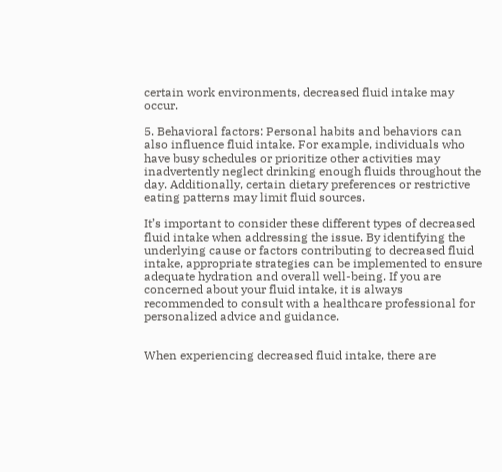certain work environments, decreased fluid intake may occur.

5. Behavioral factors: Personal habits and behaviors can also influence fluid intake. For example, individuals who have busy schedules or prioritize other activities may inadvertently neglect drinking enough fluids throughout the day. Additionally, certain dietary preferences or restrictive eating patterns may limit fluid sources.

It’s important to consider these different types of decreased fluid intake when addressing the issue. By identifying the underlying cause or factors contributing to decreased fluid intake, appropriate strategies can be implemented to ensure adequate hydration and overall well-being. If you are concerned about your fluid intake, it is always recommended to consult with a healthcare professional for personalized advice and guidance.


When experiencing decreased fluid intake, there are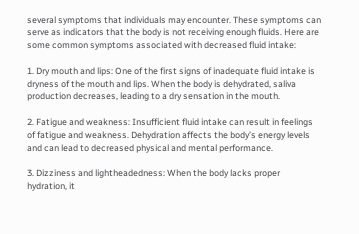several symptoms that individuals may encounter. These symptoms can serve as indicators that the body is not receiving enough fluids. Here are some common symptoms associated with decreased fluid intake:

1. Dry mouth and lips: One of the first signs of inadequate fluid intake is dryness of the mouth and lips. When the body is dehydrated, saliva production decreases, leading to a dry sensation in the mouth.

2. Fatigue and weakness: Insufficient fluid intake can result in feelings of fatigue and weakness. Dehydration affects the body’s energy levels and can lead to decreased physical and mental performance.

3. Dizziness and lightheadedness: When the body lacks proper hydration, it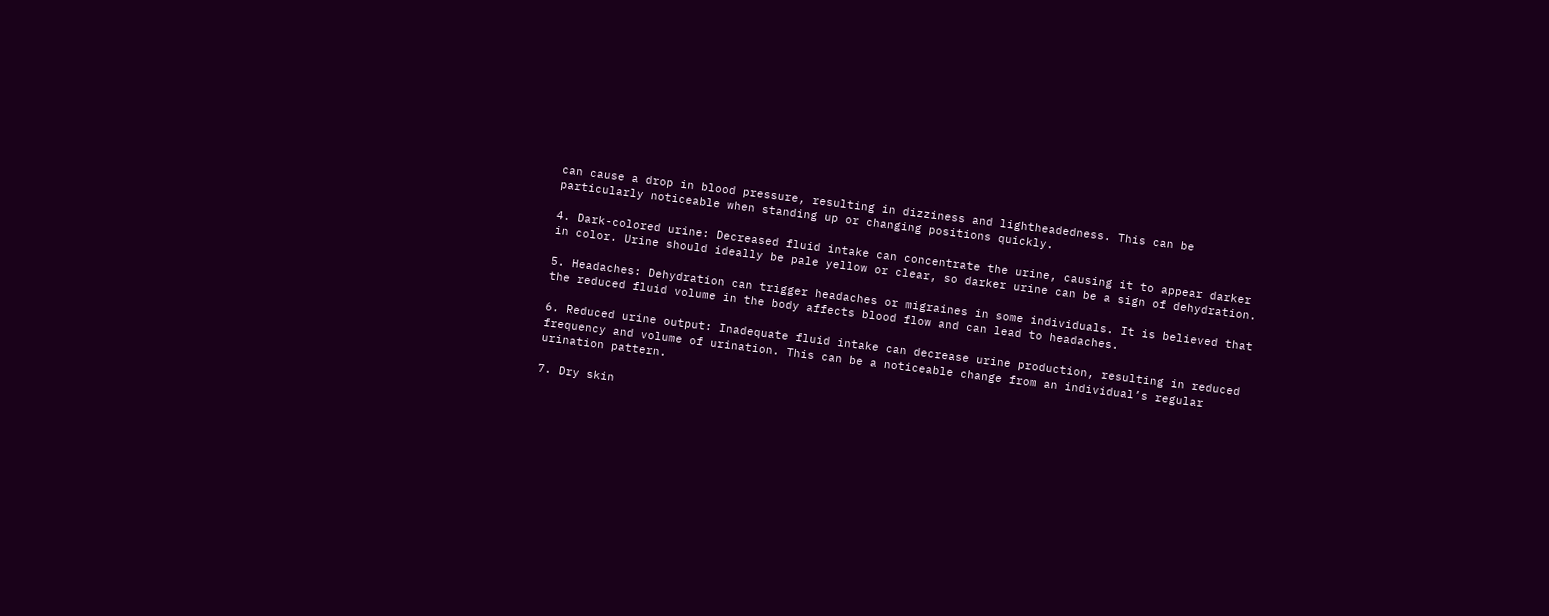can cause a drop in blood pressure, resulting in dizziness and lightheadedness. This can be particularly noticeable when standing up or changing positions quickly.

4. Dark-colored urine: Decreased fluid intake can concentrate the urine, causing it to appear darker in color. Urine should ideally be pale yellow or clear, so darker urine can be a sign of dehydration.

5. Headaches: Dehydration can trigger headaches or migraines in some individuals. It is believed that the reduced fluid volume in the body affects blood flow and can lead to headaches.

6. Reduced urine output: Inadequate fluid intake can decrease urine production, resulting in reduced frequency and volume of urination. This can be a noticeable change from an individual’s regular urination pattern.

7. Dry skin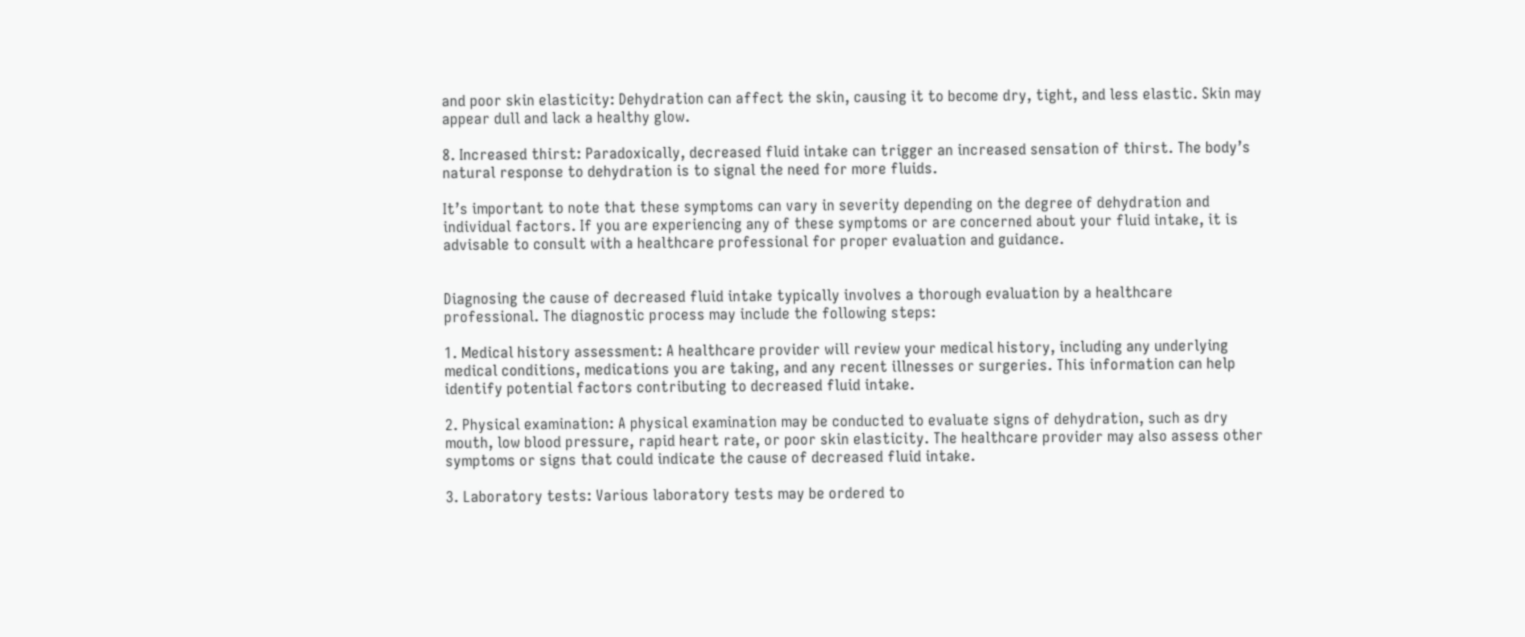and poor skin elasticity: Dehydration can affect the skin, causing it to become dry, tight, and less elastic. Skin may appear dull and lack a healthy glow.

8. Increased thirst: Paradoxically, decreased fluid intake can trigger an increased sensation of thirst. The body’s natural response to dehydration is to signal the need for more fluids.

It’s important to note that these symptoms can vary in severity depending on the degree of dehydration and individual factors. If you are experiencing any of these symptoms or are concerned about your fluid intake, it is advisable to consult with a healthcare professional for proper evaluation and guidance.


Diagnosing the cause of decreased fluid intake typically involves a thorough evaluation by a healthcare professional. The diagnostic process may include the following steps:

1. Medical history assessment: A healthcare provider will review your medical history, including any underlying medical conditions, medications you are taking, and any recent illnesses or surgeries. This information can help identify potential factors contributing to decreased fluid intake.

2. Physical examination: A physical examination may be conducted to evaluate signs of dehydration, such as dry mouth, low blood pressure, rapid heart rate, or poor skin elasticity. The healthcare provider may also assess other symptoms or signs that could indicate the cause of decreased fluid intake.

3. Laboratory tests: Various laboratory tests may be ordered to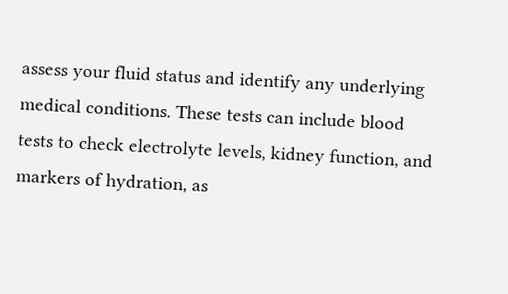assess your fluid status and identify any underlying medical conditions. These tests can include blood tests to check electrolyte levels, kidney function, and markers of hydration, as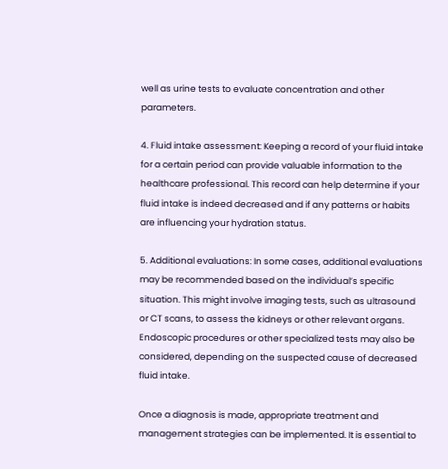well as urine tests to evaluate concentration and other parameters.

4. Fluid intake assessment: Keeping a record of your fluid intake for a certain period can provide valuable information to the healthcare professional. This record can help determine if your fluid intake is indeed decreased and if any patterns or habits are influencing your hydration status.

5. Additional evaluations: In some cases, additional evaluations may be recommended based on the individual’s specific situation. This might involve imaging tests, such as ultrasound or CT scans, to assess the kidneys or other relevant organs. Endoscopic procedures or other specialized tests may also be considered, depending on the suspected cause of decreased fluid intake.

Once a diagnosis is made, appropriate treatment and management strategies can be implemented. It is essential to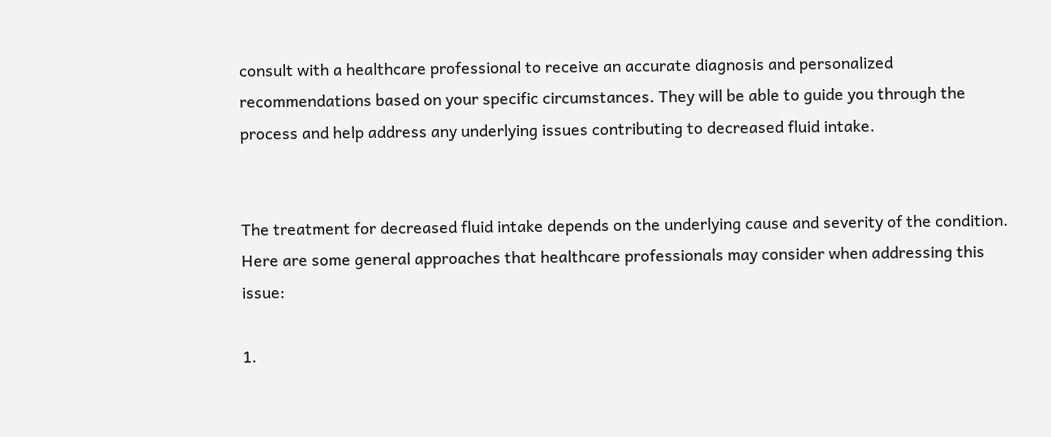consult with a healthcare professional to receive an accurate diagnosis and personalized recommendations based on your specific circumstances. They will be able to guide you through the process and help address any underlying issues contributing to decreased fluid intake.


The treatment for decreased fluid intake depends on the underlying cause and severity of the condition. Here are some general approaches that healthcare professionals may consider when addressing this issue:

1.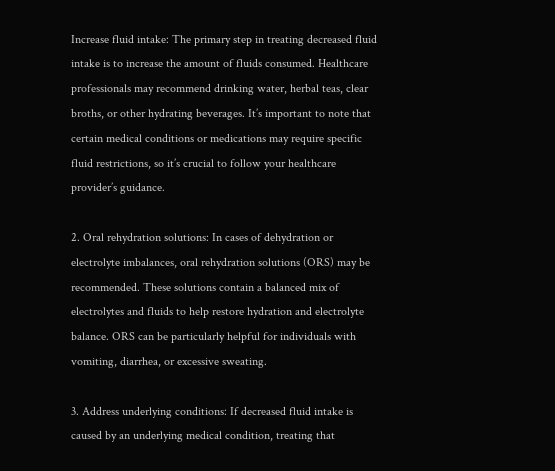Increase fluid intake: The primary step in treating decreased fluid intake is to increase the amount of fluids consumed. Healthcare professionals may recommend drinking water, herbal teas, clear broths, or other hydrating beverages. It’s important to note that certain medical conditions or medications may require specific fluid restrictions, so it’s crucial to follow your healthcare provider’s guidance.

2. Oral rehydration solutions: In cases of dehydration or electrolyte imbalances, oral rehydration solutions (ORS) may be recommended. These solutions contain a balanced mix of electrolytes and fluids to help restore hydration and electrolyte balance. ORS can be particularly helpful for individuals with vomiting, diarrhea, or excessive sweating.

3. Address underlying conditions: If decreased fluid intake is caused by an underlying medical condition, treating that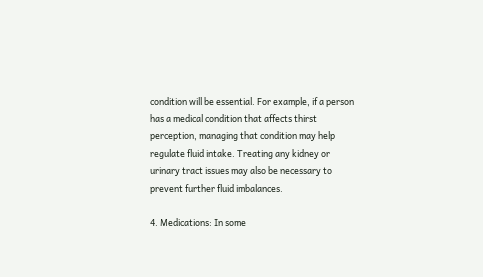condition will be essential. For example, if a person has a medical condition that affects thirst perception, managing that condition may help regulate fluid intake. Treating any kidney or urinary tract issues may also be necessary to prevent further fluid imbalances.

4. Medications: In some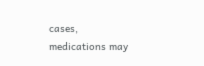cases, medications may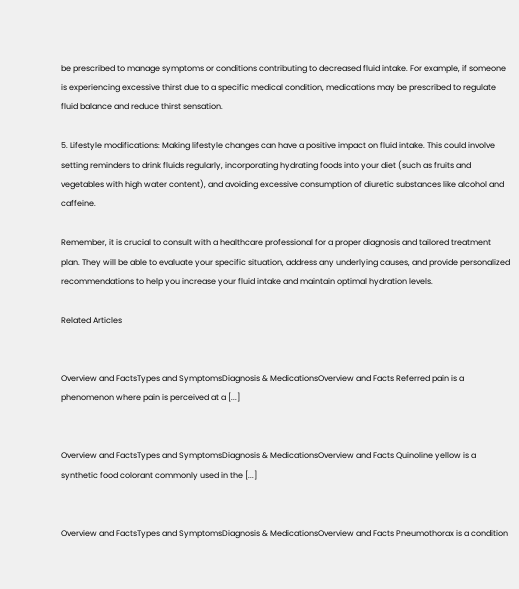be prescribed to manage symptoms or conditions contributing to decreased fluid intake. For example, if someone is experiencing excessive thirst due to a specific medical condition, medications may be prescribed to regulate fluid balance and reduce thirst sensation.

5. Lifestyle modifications: Making lifestyle changes can have a positive impact on fluid intake. This could involve setting reminders to drink fluids regularly, incorporating hydrating foods into your diet (such as fruits and vegetables with high water content), and avoiding excessive consumption of diuretic substances like alcohol and caffeine.

Remember, it is crucial to consult with a healthcare professional for a proper diagnosis and tailored treatment plan. They will be able to evaluate your specific situation, address any underlying causes, and provide personalized recommendations to help you increase your fluid intake and maintain optimal hydration levels.

Related Articles


Overview and FactsTypes and SymptomsDiagnosis & MedicationsOverview and Facts Referred pain is a phenomenon where pain is perceived at a [...]


Overview and FactsTypes and SymptomsDiagnosis & MedicationsOverview and Facts Quinoline yellow is a synthetic food colorant commonly used in the [...]


Overview and FactsTypes and SymptomsDiagnosis & MedicationsOverview and Facts Pneumothorax is a condition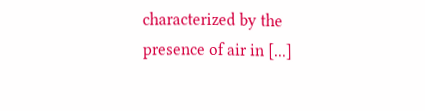characterized by the presence of air in [...]